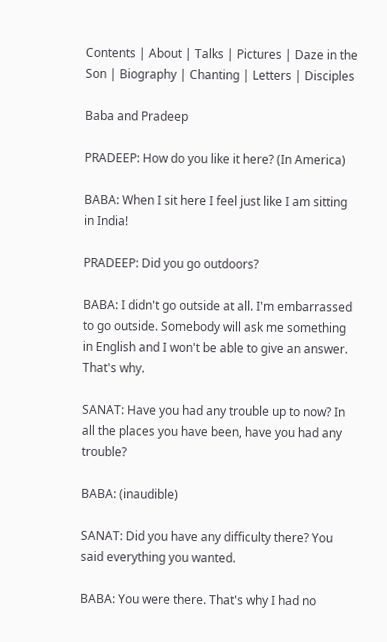Contents | About | Talks | Pictures | Daze in the Son | Biography | Chanting | Letters | Disciples

Baba and Pradeep

PRADEEP: How do you like it here? (In America)

BABA: When I sit here I feel just like I am sitting in India!

PRADEEP: Did you go outdoors?

BABA: I didn't go outside at all. I'm embarrassed to go outside. Somebody will ask me something in English and I won't be able to give an answer. That's why.

SANAT: Have you had any trouble up to now? In all the places you have been, have you had any trouble?

BABA: (inaudible)

SANAT: Did you have any difficulty there? You said everything you wanted.

BABA: You were there. That's why I had no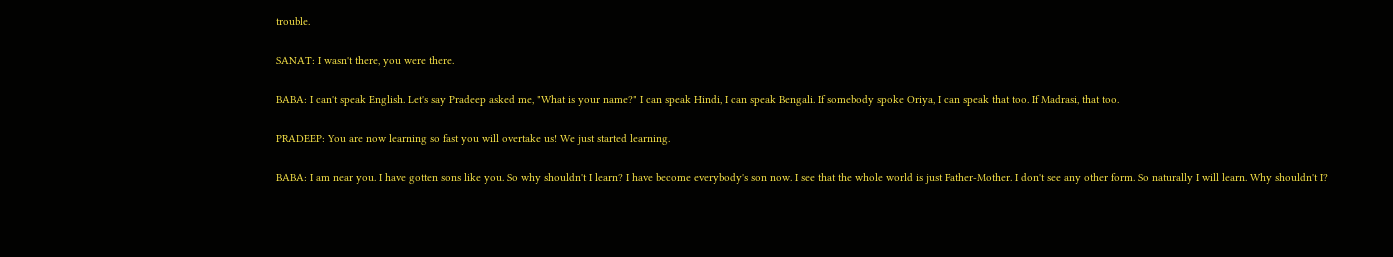trouble.

SANAT: I wasn't there, you were there.

BABA: I can't speak English. Let's say Pradeep asked me, "What is your name?" I can speak Hindi, I can speak Bengali. If somebody spoke Oriya, I can speak that too. If Madrasi, that too.

PRADEEP: You are now learning so fast you will overtake us! We just started learning.

BABA: I am near you. I have gotten sons like you. So why shouldn't I learn? I have become everybody's son now. I see that the whole world is just Father-Mother. I don't see any other form. So naturally I will learn. Why shouldn't I?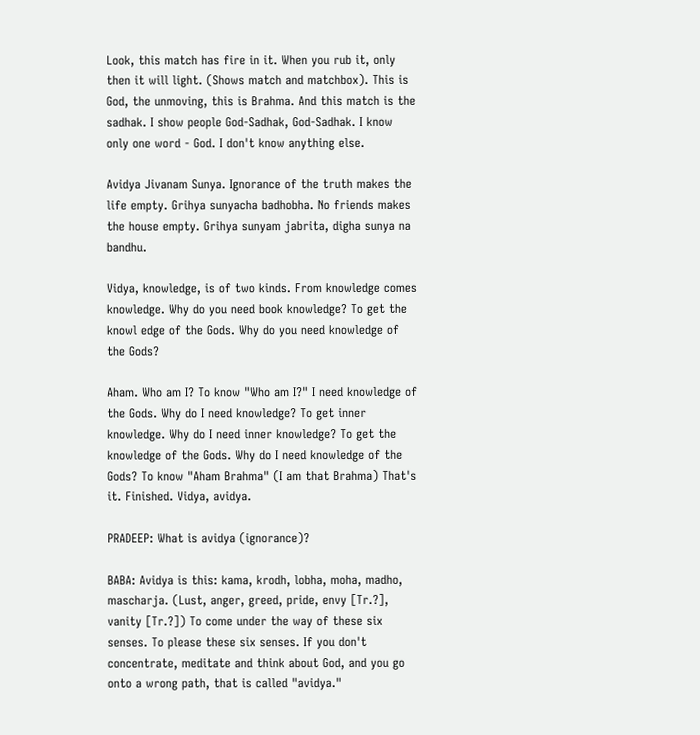Look, this match has fire in it. When you rub it, only then it will light. (Shows match and matchbox). This is God, the unmoving, this is Brahma. And this match is the sadhak. I show people God-Sadhak, God-Sadhak. I know only one word - God. I don't know anything else.

Avidya Jivanam Sunya. Ignorance of the truth makes the life empty. Grihya sunyacha badhobha. No friends makes the house empty. Grihya sunyam jabrita, digha sunya na bandhu.

Vidya, knowledge, is of two kinds. From knowledge comes knowledge. Why do you need book knowledge? To get the knowl edge of the Gods. Why do you need knowledge of the Gods?

Aham. Who am I? To know "Who am I?" I need knowledge of the Gods. Why do I need knowledge? To get inner knowledge. Why do I need inner knowledge? To get the knowledge of the Gods. Why do I need knowledge of the Gods? To know "Aham Brahma" (I am that Brahma) That's it. Finished. Vidya, avidya.

PRADEEP: What is avidya (ignorance)?

BABA: Avidya is this: kama, krodh, lobha, moha, madho, mascharja. (Lust, anger, greed, pride, envy [Tr.?], vanity [Tr.?]) To come under the way of these six senses. To please these six senses. If you don't concentrate, meditate and think about God, and you go onto a wrong path, that is called "avidya."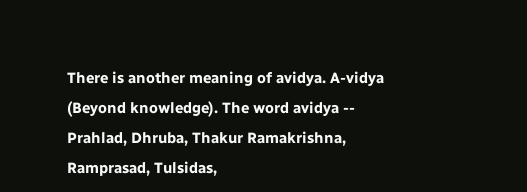There is another meaning of avidya. A-vidya (Beyond knowledge). The word avidya -- Prahlad, Dhruba, Thakur Ramakrishna, Ramprasad, Tulsidas,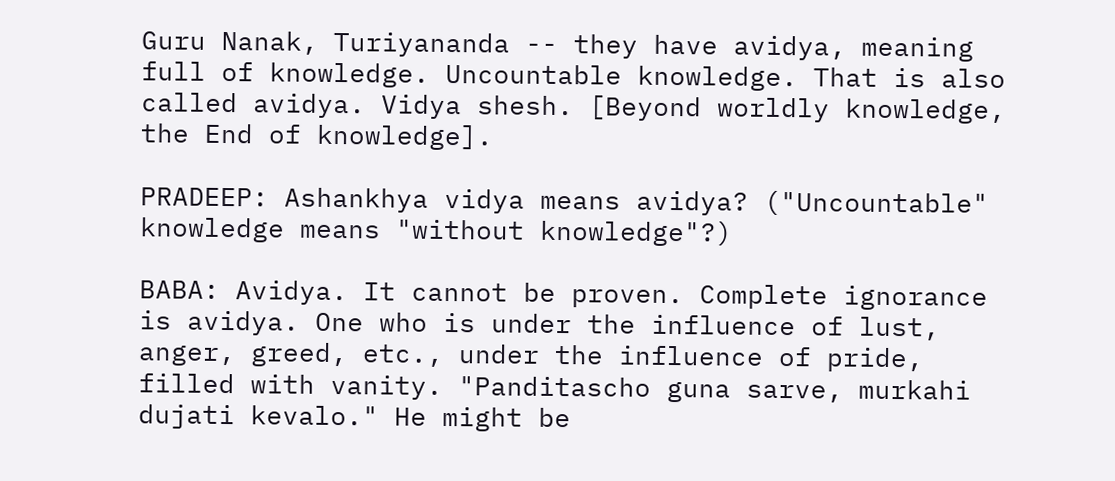Guru Nanak, Turiyananda -- they have avidya, meaning full of knowledge. Uncountable knowledge. That is also called avidya. Vidya shesh. [Beyond worldly knowledge, the End of knowledge].

PRADEEP: Ashankhya vidya means avidya? ("Uncountable" knowledge means "without knowledge"?)

BABA: Avidya. It cannot be proven. Complete ignorance is avidya. One who is under the influence of lust, anger, greed, etc., under the influence of pride, filled with vanity. "Panditascho guna sarve, murkahi dujati kevalo." He might be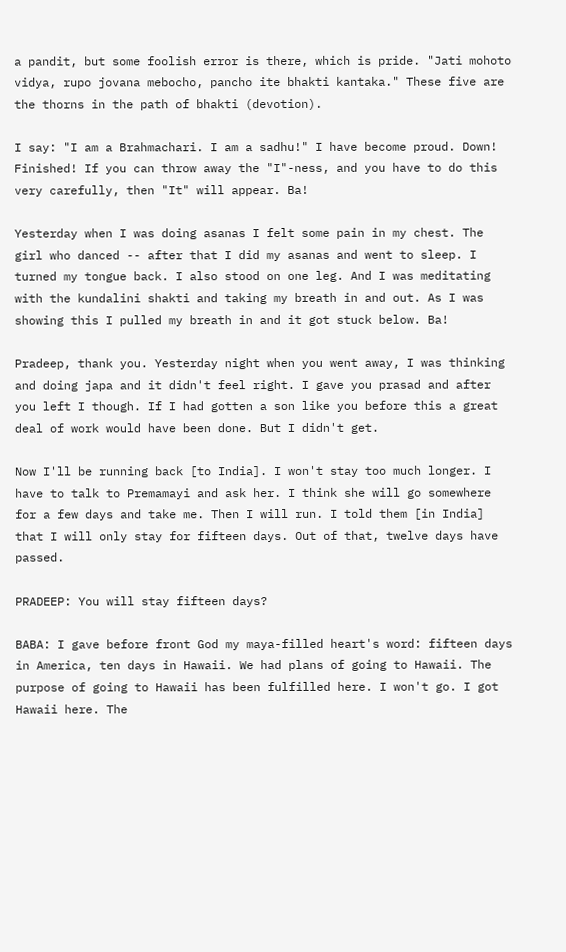a pandit, but some foolish error is there, which is pride. "Jati mohoto vidya, rupo jovana mebocho, pancho ite bhakti kantaka." These five are the thorns in the path of bhakti (devotion).

I say: "I am a Brahmachari. I am a sadhu!" I have become proud. Down! Finished! If you can throw away the "I"-ness, and you have to do this very carefully, then "It" will appear. Ba!

Yesterday when I was doing asanas I felt some pain in my chest. The girl who danced -- after that I did my asanas and went to sleep. I turned my tongue back. I also stood on one leg. And I was meditating with the kundalini shakti and taking my breath in and out. As I was showing this I pulled my breath in and it got stuck below. Ba!

Pradeep, thank you. Yesterday night when you went away, I was thinking and doing japa and it didn't feel right. I gave you prasad and after you left I though. If I had gotten a son like you before this a great deal of work would have been done. But I didn't get.

Now I'll be running back [to India]. I won't stay too much longer. I have to talk to Premamayi and ask her. I think she will go somewhere for a few days and take me. Then I will run. I told them [in India] that I will only stay for fifteen days. Out of that, twelve days have passed.

PRADEEP: You will stay fifteen days?

BABA: I gave before front God my maya-filled heart's word: fifteen days in America, ten days in Hawaii. We had plans of going to Hawaii. The purpose of going to Hawaii has been fulfilled here. I won't go. I got Hawaii here. The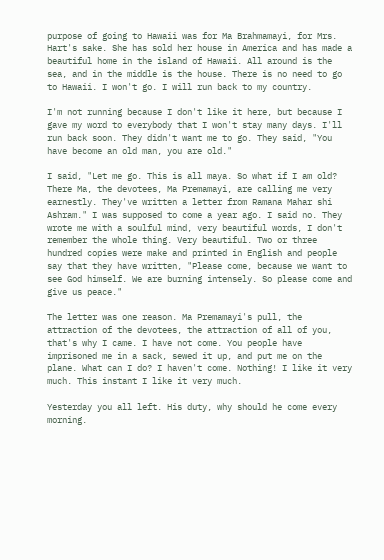purpose of going to Hawaii was for Ma Brahmamayi, for Mrs. Hart's sake. She has sold her house in America and has made a beautiful home in the island of Hawaii. All around is the sea, and in the middle is the house. There is no need to go to Hawaii. I won't go. I will run back to my country.

I'm not running because I don't like it here, but because I gave my word to everybody that I won't stay many days. I'll run back soon. They didn't want me to go. They said, "You have become an old man, you are old."

I said, "Let me go. This is all maya. So what if I am old? There Ma, the devotees, Ma Premamayi, are calling me very earnestly. They've written a letter from Ramana Mahar shi Ashram." I was supposed to come a year ago. I said no. They wrote me with a soulful mind, very beautiful words, I don't remember the whole thing. Very beautiful. Two or three hundred copies were make and printed in English and people say that they have written, "Please come, because we want to see God himself. We are burning intensely. So please come and give us peace."

The letter was one reason. Ma Premamayi's pull, the attraction of the devotees, the attraction of all of you, that's why I came. I have not come. You people have imprisoned me in a sack, sewed it up, and put me on the plane. What can I do? I haven't come. Nothing! I like it very much. This instant I like it very much.

Yesterday you all left. His duty, why should he come every morning.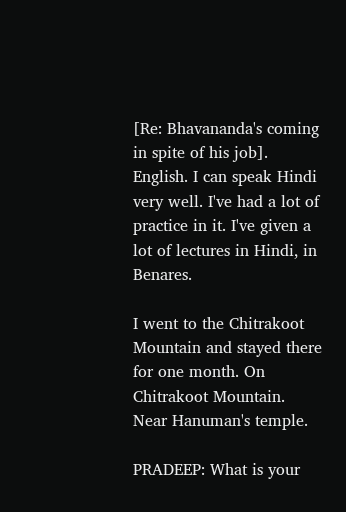[Re: Bhavananda's coming in spite of his job]. English. I can speak Hindi very well. I've had a lot of practice in it. I've given a lot of lectures in Hindi, in Benares.

I went to the Chitrakoot Mountain and stayed there for one month. On Chitrakoot Mountain. Near Hanuman's temple.

PRADEEP: What is your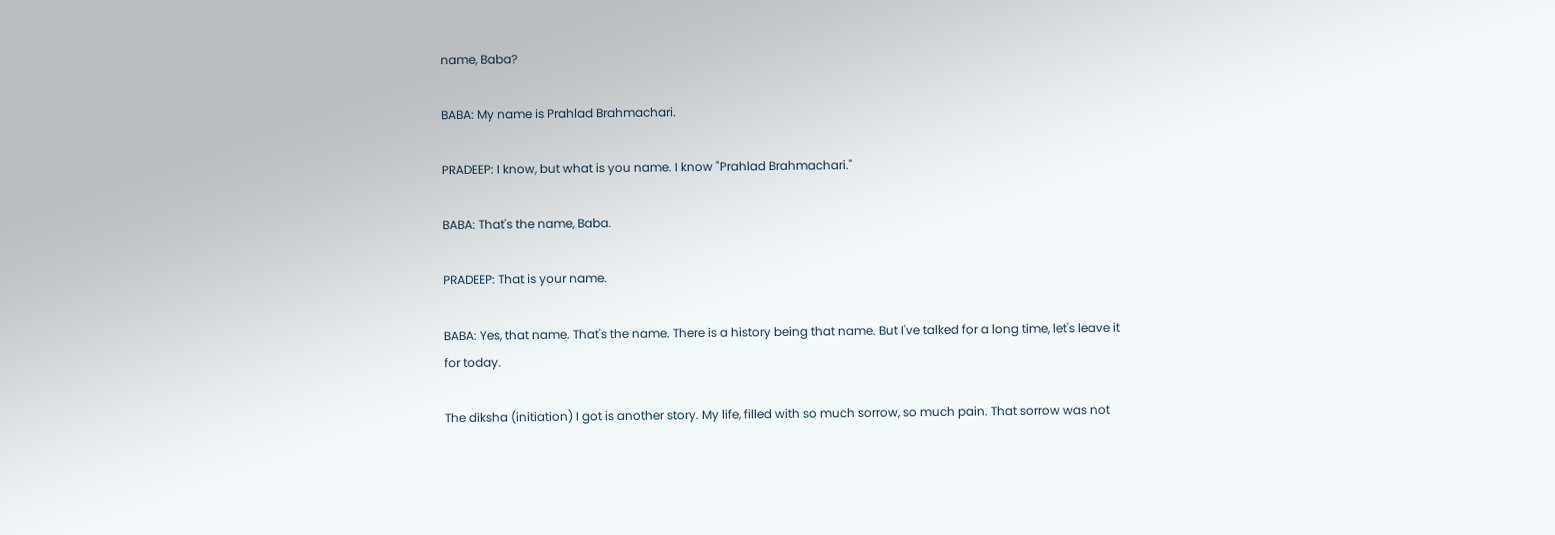name, Baba?

BABA: My name is Prahlad Brahmachari.

PRADEEP: I know, but what is you name. I know "Prahlad Brahmachari."

BABA: That's the name, Baba.

PRADEEP: That is your name.

BABA: Yes, that name. That's the name. There is a history being that name. But I've talked for a long time, let's leave it for today.

The diksha (initiation) I got is another story. My life, filled with so much sorrow, so much pain. That sorrow was not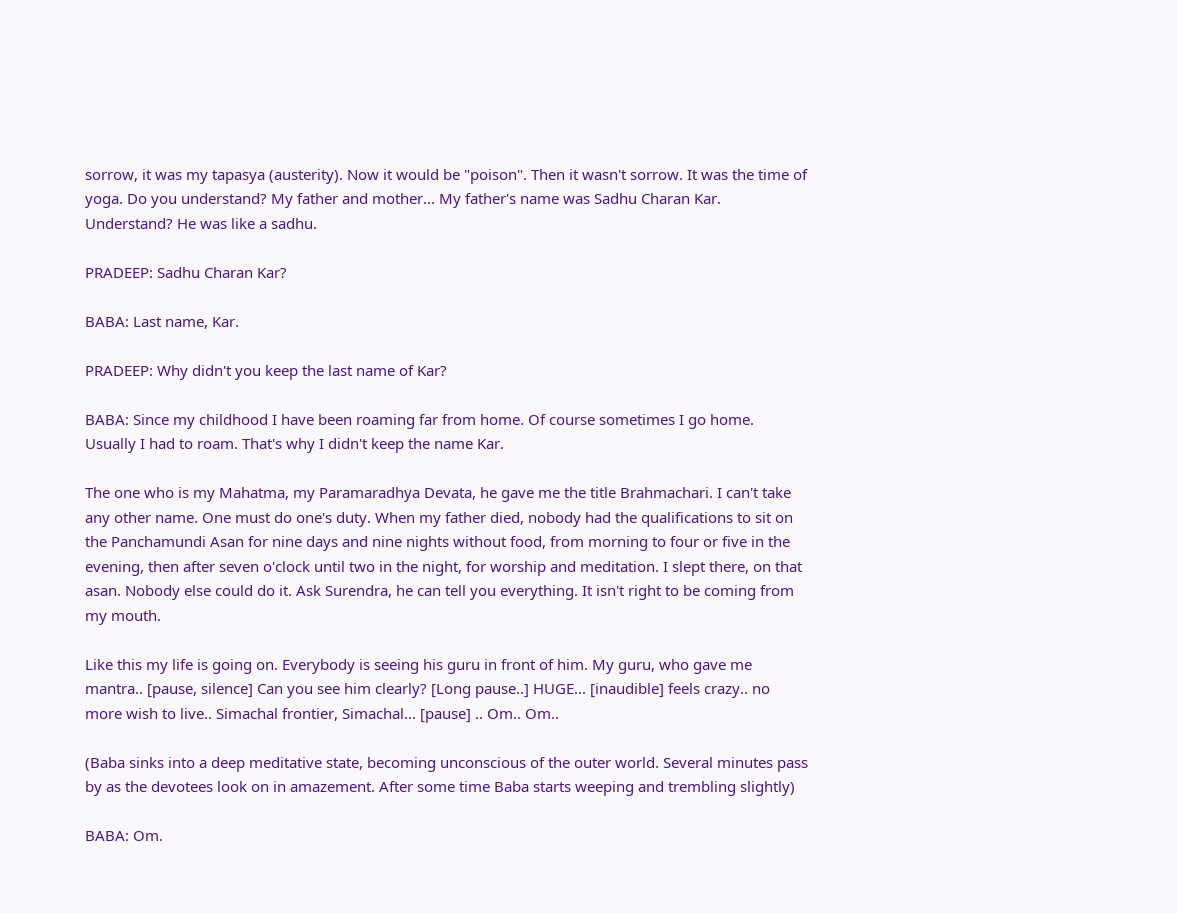sorrow, it was my tapasya (austerity). Now it would be "poison". Then it wasn't sorrow. It was the time of yoga. Do you understand? My father and mother... My father's name was Sadhu Charan Kar. Understand? He was like a sadhu.

PRADEEP: Sadhu Charan Kar?

BABA: Last name, Kar.

PRADEEP: Why didn't you keep the last name of Kar?

BABA: Since my childhood I have been roaming far from home. Of course sometimes I go home. Usually I had to roam. That's why I didn't keep the name Kar.

The one who is my Mahatma, my Paramaradhya Devata, he gave me the title Brahmachari. I can't take any other name. One must do one's duty. When my father died, nobody had the qualifications to sit on the Panchamundi Asan for nine days and nine nights without food, from morning to four or five in the evening, then after seven o'clock until two in the night, for worship and meditation. I slept there, on that asan. Nobody else could do it. Ask Surendra, he can tell you everything. It isn't right to be coming from my mouth.

Like this my life is going on. Everybody is seeing his guru in front of him. My guru, who gave me mantra.. [pause, silence] Can you see him clearly? [Long pause..] HUGE... [inaudible] feels crazy.. no more wish to live.. Simachal frontier, Simachal... [pause] .. Om.. Om..

(Baba sinks into a deep meditative state, becoming unconscious of the outer world. Several minutes pass by as the devotees look on in amazement. After some time Baba starts weeping and trembling slightly)

BABA: Om.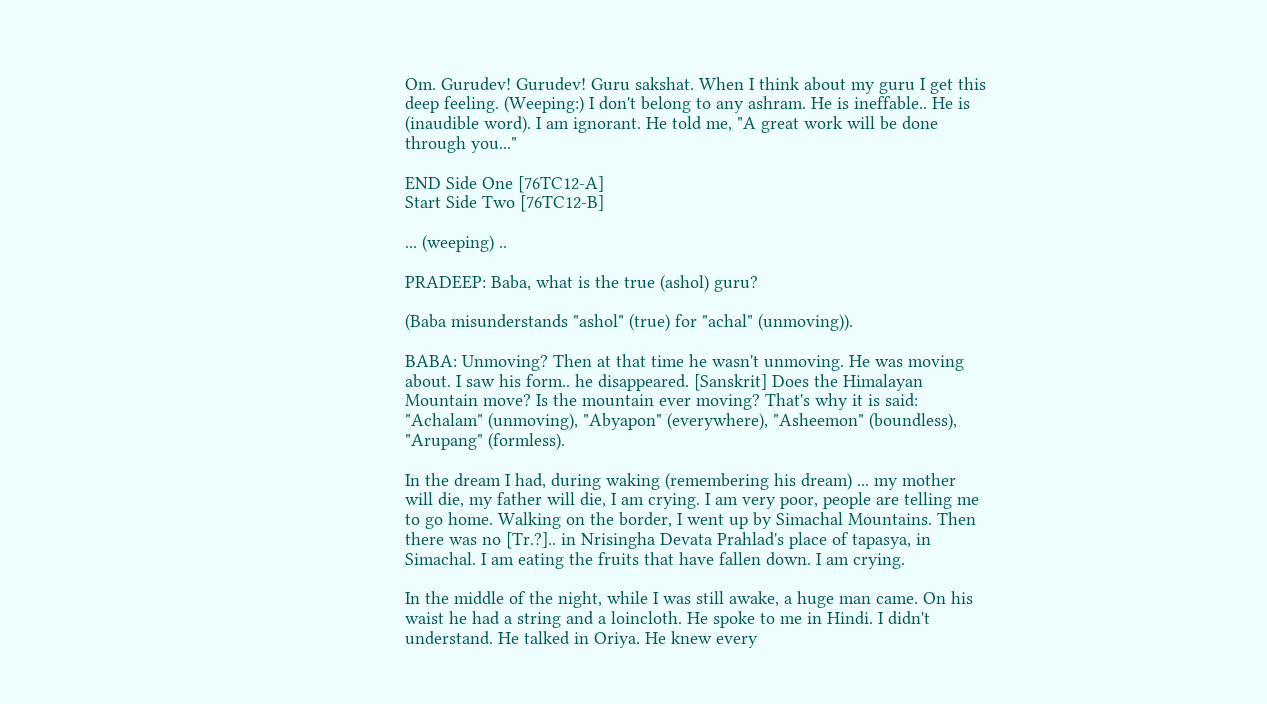Om. Gurudev! Gurudev! Guru sakshat. When I think about my guru I get this deep feeling. (Weeping:) I don't belong to any ashram. He is ineffable.. He is (inaudible word). I am ignorant. He told me, "A great work will be done through you..."

END Side One [76TC12-A]
Start Side Two [76TC12-B]

... (weeping) ..

PRADEEP: Baba, what is the true (ashol) guru?

(Baba misunderstands "ashol" (true) for "achal" (unmoving)).

BABA: Unmoving? Then at that time he wasn't unmoving. He was moving about. I saw his form.. he disappeared. [Sanskrit] Does the Himalayan Mountain move? Is the mountain ever moving? That's why it is said: "Achalam" (unmoving), "Abyapon" (everywhere), "Asheemon" (boundless), "Arupang" (formless).

In the dream I had, during waking (remembering his dream) ... my mother will die, my father will die, I am crying. I am very poor, people are telling me to go home. Walking on the border, I went up by Simachal Mountains. Then there was no [Tr.?].. in Nrisingha Devata Prahlad's place of tapasya, in Simachal. I am eating the fruits that have fallen down. I am crying.

In the middle of the night, while I was still awake, a huge man came. On his waist he had a string and a loincloth. He spoke to me in Hindi. I didn't understand. He talked in Oriya. He knew every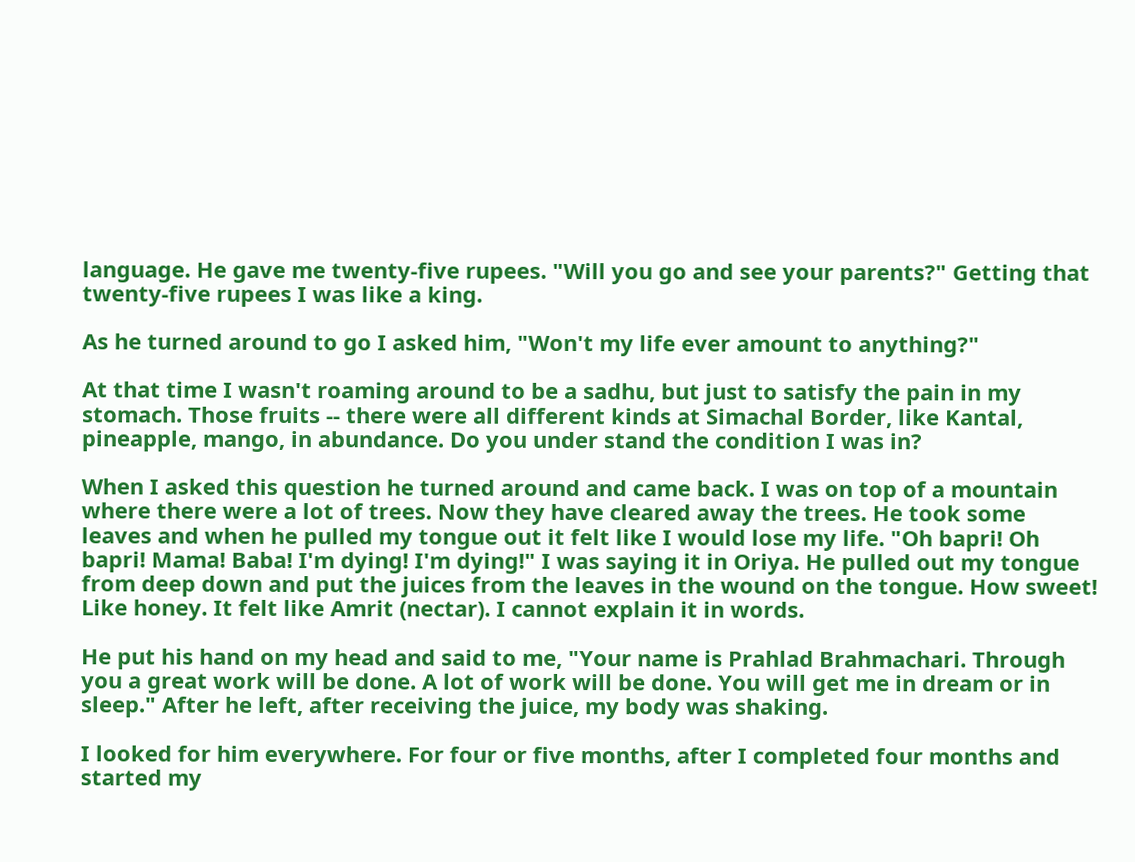language. He gave me twenty-five rupees. "Will you go and see your parents?" Getting that twenty-five rupees I was like a king.

As he turned around to go I asked him, "Won't my life ever amount to anything?"

At that time I wasn't roaming around to be a sadhu, but just to satisfy the pain in my stomach. Those fruits -- there were all different kinds at Simachal Border, like Kantal, pineapple, mango, in abundance. Do you under stand the condition I was in?

When I asked this question he turned around and came back. I was on top of a mountain where there were a lot of trees. Now they have cleared away the trees. He took some leaves and when he pulled my tongue out it felt like I would lose my life. "Oh bapri! Oh bapri! Mama! Baba! I'm dying! I'm dying!" I was saying it in Oriya. He pulled out my tongue from deep down and put the juices from the leaves in the wound on the tongue. How sweet! Like honey. It felt like Amrit (nectar). I cannot explain it in words.

He put his hand on my head and said to me, "Your name is Prahlad Brahmachari. Through you a great work will be done. A lot of work will be done. You will get me in dream or in sleep." After he left, after receiving the juice, my body was shaking.

I looked for him everywhere. For four or five months, after I completed four months and started my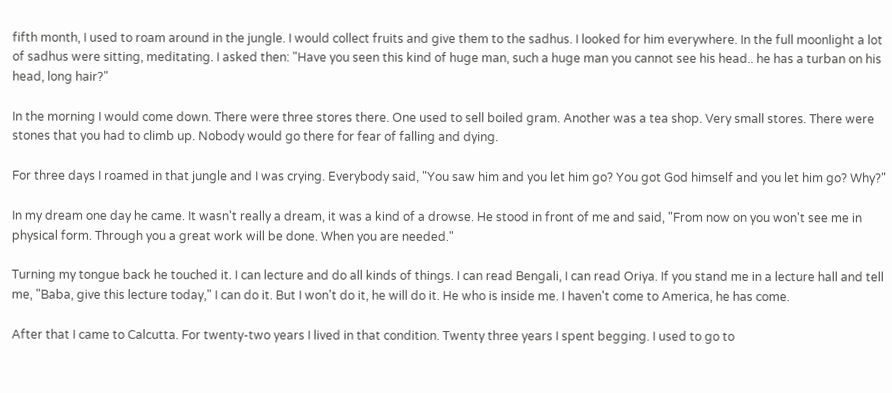fifth month, I used to roam around in the jungle. I would collect fruits and give them to the sadhus. I looked for him everywhere. In the full moonlight a lot of sadhus were sitting, meditating. I asked then: "Have you seen this kind of huge man, such a huge man you cannot see his head.. he has a turban on his head, long hair?"

In the morning I would come down. There were three stores there. One used to sell boiled gram. Another was a tea shop. Very small stores. There were stones that you had to climb up. Nobody would go there for fear of falling and dying.

For three days I roamed in that jungle and I was crying. Everybody said, "You saw him and you let him go? You got God himself and you let him go? Why?"

In my dream one day he came. It wasn't really a dream, it was a kind of a drowse. He stood in front of me and said, "From now on you won't see me in physical form. Through you a great work will be done. When you are needed."

Turning my tongue back he touched it. I can lecture and do all kinds of things. I can read Bengali, I can read Oriya. If you stand me in a lecture hall and tell me, "Baba, give this lecture today," I can do it. But I won't do it, he will do it. He who is inside me. I haven't come to America, he has come.

After that I came to Calcutta. For twenty-two years I lived in that condition. Twenty three years I spent begging. I used to go to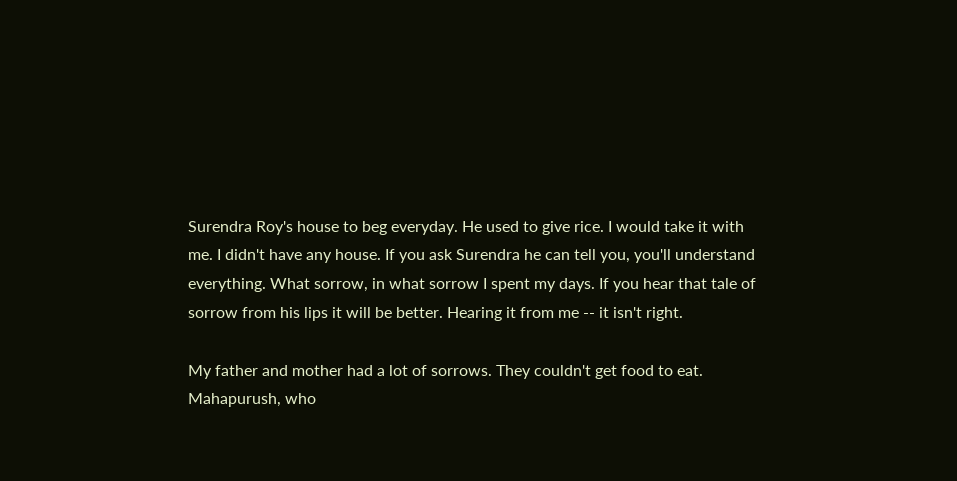Surendra Roy's house to beg everyday. He used to give rice. I would take it with me. I didn't have any house. If you ask Surendra he can tell you, you'll understand everything. What sorrow, in what sorrow I spent my days. If you hear that tale of sorrow from his lips it will be better. Hearing it from me -- it isn't right.

My father and mother had a lot of sorrows. They couldn't get food to eat. Mahapurush, who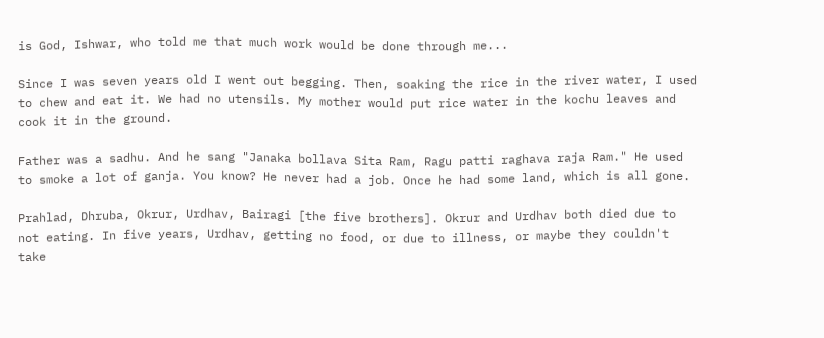is God, Ishwar, who told me that much work would be done through me...

Since I was seven years old I went out begging. Then, soaking the rice in the river water, I used to chew and eat it. We had no utensils. My mother would put rice water in the kochu leaves and cook it in the ground.

Father was a sadhu. And he sang "Janaka bollava Sita Ram, Ragu patti raghava raja Ram." He used to smoke a lot of ganja. You know? He never had a job. Once he had some land, which is all gone.

Prahlad, Dhruba, Okrur, Urdhav, Bairagi [the five brothers]. Okrur and Urdhav both died due to not eating. In five years, Urdhav, getting no food, or due to illness, or maybe they couldn't take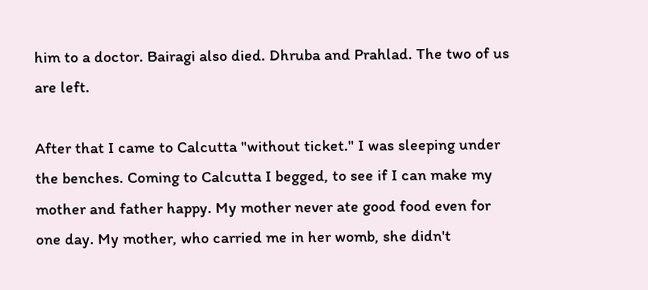him to a doctor. Bairagi also died. Dhruba and Prahlad. The two of us are left.

After that I came to Calcutta "without ticket." I was sleeping under the benches. Coming to Calcutta I begged, to see if I can make my mother and father happy. My mother never ate good food even for one day. My mother, who carried me in her womb, she didn't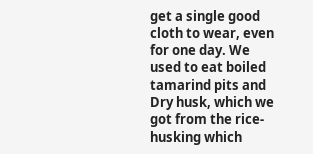get a single good cloth to wear, even for one day. We used to eat boiled tamarind pits and Dry husk, which we got from the rice-husking which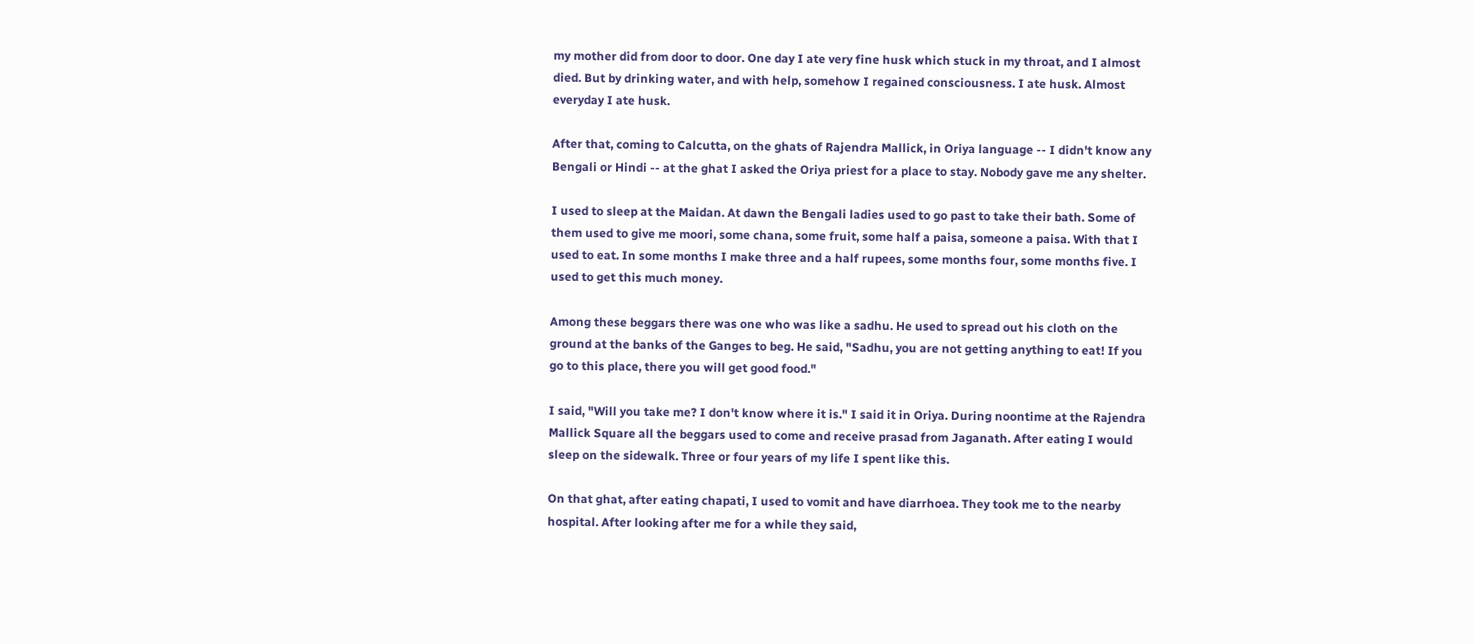my mother did from door to door. One day I ate very fine husk which stuck in my throat, and I almost died. But by drinking water, and with help, somehow I regained consciousness. I ate husk. Almost everyday I ate husk.

After that, coming to Calcutta, on the ghats of Rajendra Mallick, in Oriya language -- I didn't know any Bengali or Hindi -- at the ghat I asked the Oriya priest for a place to stay. Nobody gave me any shelter.

I used to sleep at the Maidan. At dawn the Bengali ladies used to go past to take their bath. Some of them used to give me moori, some chana, some fruit, some half a paisa, someone a paisa. With that I used to eat. In some months I make three and a half rupees, some months four, some months five. I used to get this much money.

Among these beggars there was one who was like a sadhu. He used to spread out his cloth on the ground at the banks of the Ganges to beg. He said, "Sadhu, you are not getting anything to eat! If you go to this place, there you will get good food."

I said, "Will you take me? I don't know where it is." I said it in Oriya. During noontime at the Rajendra Mallick Square all the beggars used to come and receive prasad from Jaganath. After eating I would sleep on the sidewalk. Three or four years of my life I spent like this.

On that ghat, after eating chapati, I used to vomit and have diarrhoea. They took me to the nearby hospital. After looking after me for a while they said,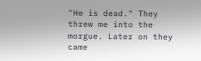"He is dead." They threw me into the morgue. Later on they came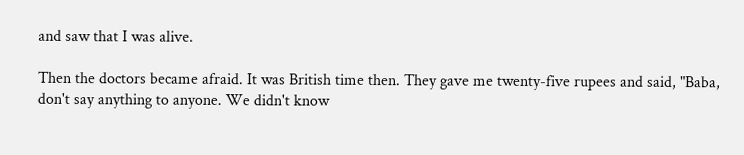and saw that I was alive.

Then the doctors became afraid. It was British time then. They gave me twenty-five rupees and said, "Baba, don't say anything to anyone. We didn't know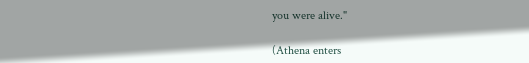you were alive."

(Athena enters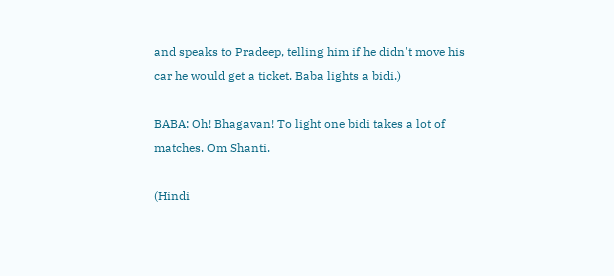and speaks to Pradeep, telling him if he didn't move his car he would get a ticket. Baba lights a bidi.)

BABA: Oh! Bhagavan! To light one bidi takes a lot of matches. Om Shanti.

(Hindi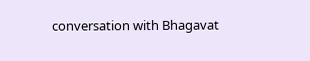conversation with Bhagavat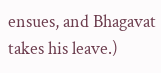ensues, and Bhagavat takes his leave.)